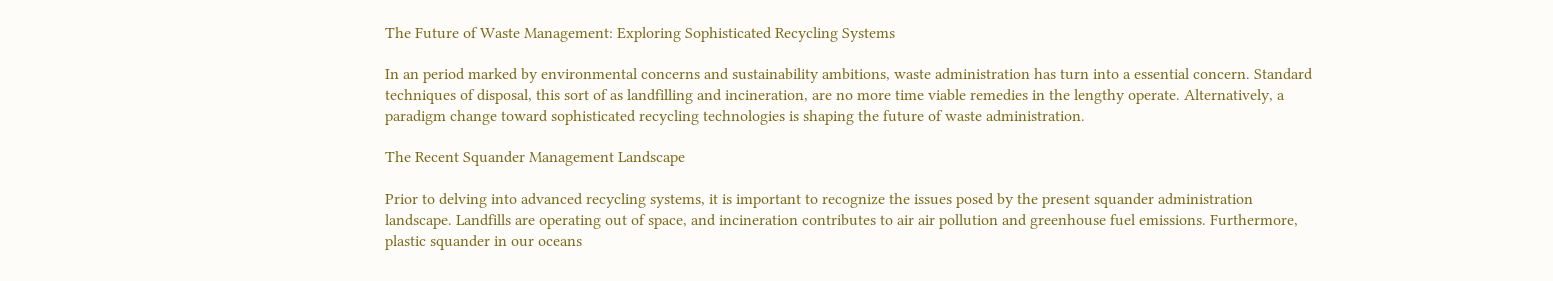The Future of Waste Management: Exploring Sophisticated Recycling Systems

In an period marked by environmental concerns and sustainability ambitions, waste administration has turn into a essential concern. Standard techniques of disposal, this sort of as landfilling and incineration, are no more time viable remedies in the lengthy operate. Alternatively, a paradigm change toward sophisticated recycling technologies is shaping the future of waste administration.

The Recent Squander Management Landscape

Prior to delving into advanced recycling systems, it is important to recognize the issues posed by the present squander administration landscape. Landfills are operating out of space, and incineration contributes to air air pollution and greenhouse fuel emissions. Furthermore, plastic squander in our oceans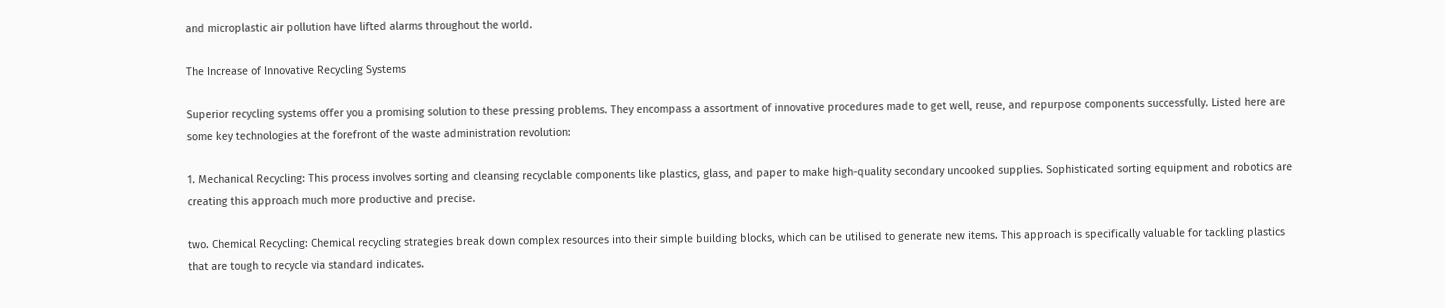and microplastic air pollution have lifted alarms throughout the world.

The Increase of Innovative Recycling Systems

Superior recycling systems offer you a promising solution to these pressing problems. They encompass a assortment of innovative procedures made to get well, reuse, and repurpose components successfully. Listed here are some key technologies at the forefront of the waste administration revolution:

1. Mechanical Recycling: This process involves sorting and cleansing recyclable components like plastics, glass, and paper to make high-quality secondary uncooked supplies. Sophisticated sorting equipment and robotics are creating this approach much more productive and precise.

two. Chemical Recycling: Chemical recycling strategies break down complex resources into their simple building blocks, which can be utilised to generate new items. This approach is specifically valuable for tackling plastics that are tough to recycle via standard indicates.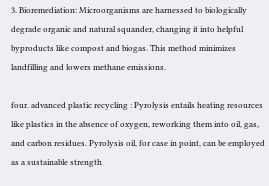3. Bioremediation: Microorganisms are harnessed to biologically degrade organic and natural squander, changing it into helpful byproducts like compost and biogas. This method minimizes landfilling and lowers methane emissions.

four. advanced plastic recycling : Pyrolysis entails heating resources like plastics in the absence of oxygen, reworking them into oil, gas, and carbon residues. Pyrolysis oil, for case in point, can be employed as a sustainable strength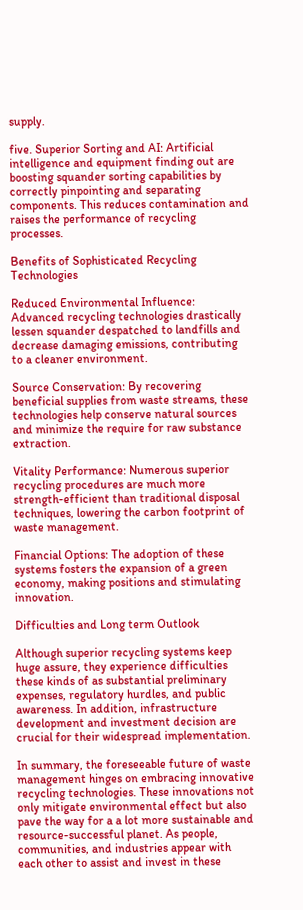supply.

five. Superior Sorting and AI: Artificial intelligence and equipment finding out are boosting squander sorting capabilities by correctly pinpointing and separating components. This reduces contamination and raises the performance of recycling processes.

Benefits of Sophisticated Recycling Technologies

Reduced Environmental Influence: Advanced recycling technologies drastically lessen squander despatched to landfills and decrease damaging emissions, contributing to a cleaner environment.

Source Conservation: By recovering beneficial supplies from waste streams, these technologies help conserve natural sources and minimize the require for raw substance extraction.

Vitality Performance: Numerous superior recycling procedures are much more strength-efficient than traditional disposal techniques, lowering the carbon footprint of waste management.

Financial Options: The adoption of these systems fosters the expansion of a green economy, making positions and stimulating innovation.

Difficulties and Long term Outlook

Although superior recycling systems keep huge assure, they experience difficulties these kinds of as substantial preliminary expenses, regulatory hurdles, and public awareness. In addition, infrastructure development and investment decision are crucial for their widespread implementation.

In summary, the foreseeable future of waste management hinges on embracing innovative recycling technologies. These innovations not only mitigate environmental effect but also pave the way for a a lot more sustainable and resource-successful planet. As people, communities, and industries appear with each other to assist and invest in these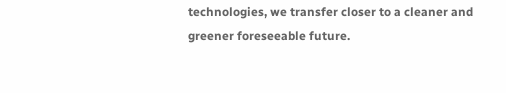technologies, we transfer closer to a cleaner and greener foreseeable future.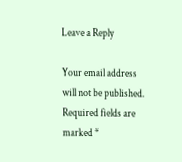Leave a Reply

Your email address will not be published. Required fields are marked *